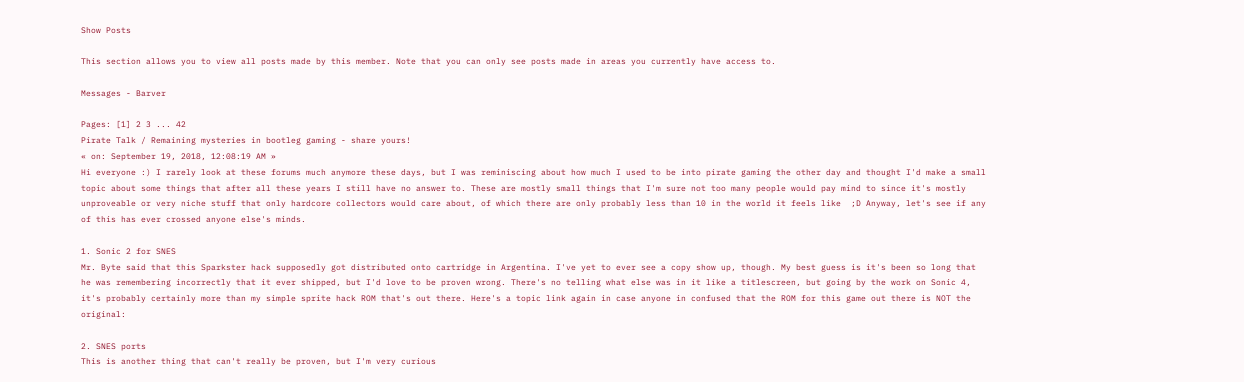Show Posts

This section allows you to view all posts made by this member. Note that you can only see posts made in areas you currently have access to.

Messages - Barver

Pages: [1] 2 3 ... 42
Pirate Talk / Remaining mysteries in bootleg gaming - share yours!
« on: September 19, 2018, 12:08:19 AM »
Hi everyone :) I rarely look at these forums much anymore these days, but I was reminiscing about how much I used to be into pirate gaming the other day and thought I'd make a small topic about some things that after all these years I still have no answer to. These are mostly small things that I'm sure not too many people would pay mind to since it's mostly unproveable or very niche stuff that only hardcore collectors would care about, of which there are only probably less than 10 in the world it feels like  ;D Anyway, let's see if any of this has ever crossed anyone else's minds.

1. Sonic 2 for SNES
Mr. Byte said that this Sparkster hack supposedly got distributed onto cartridge in Argentina. I've yet to ever see a copy show up, though. My best guess is it's been so long that he was remembering incorrectly that it ever shipped, but I'd love to be proven wrong. There's no telling what else was in it like a titlescreen, but going by the work on Sonic 4, it's probably certainly more than my simple sprite hack ROM that's out there. Here's a topic link again in case anyone in confused that the ROM for this game out there is NOT the original:

2. SNES ports
This is another thing that can't really be proven, but I'm very curious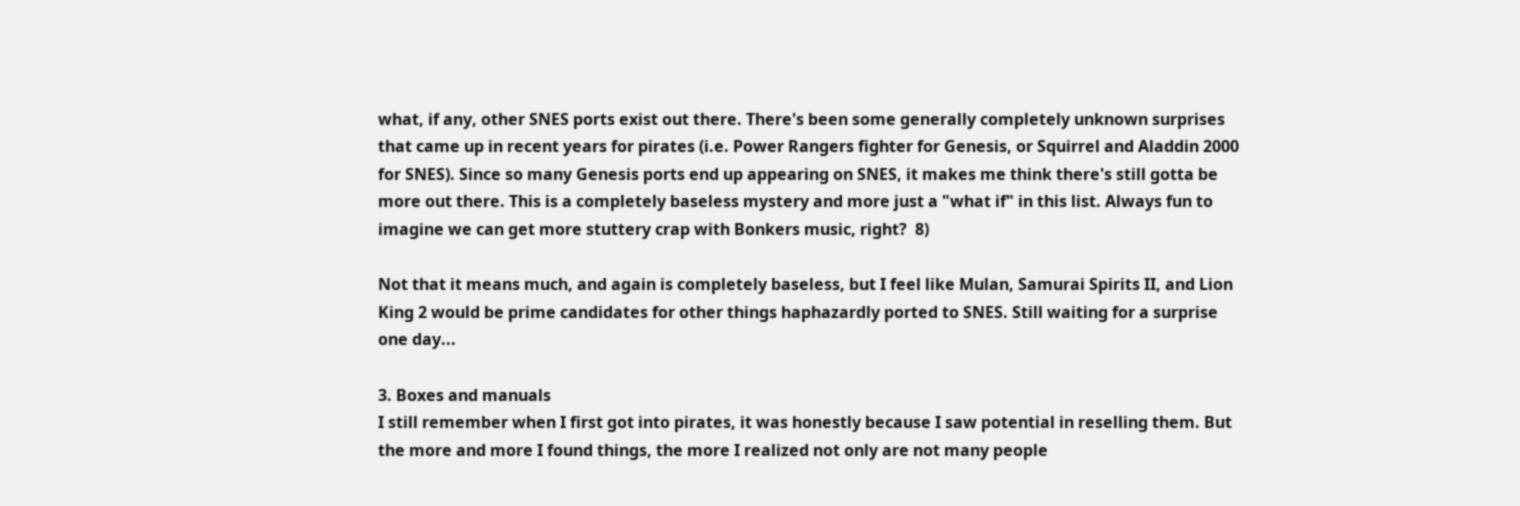what, if any, other SNES ports exist out there. There's been some generally completely unknown surprises that came up in recent years for pirates (i.e. Power Rangers fighter for Genesis, or Squirrel and Aladdin 2000 for SNES). Since so many Genesis ports end up appearing on SNES, it makes me think there's still gotta be more out there. This is a completely baseless mystery and more just a "what if" in this list. Always fun to imagine we can get more stuttery crap with Bonkers music, right?  8)

Not that it means much, and again is completely baseless, but I feel like Mulan, Samurai Spirits II, and Lion King 2 would be prime candidates for other things haphazardly ported to SNES. Still waiting for a surprise one day...

3. Boxes and manuals
I still remember when I first got into pirates, it was honestly because I saw potential in reselling them. But the more and more I found things, the more I realized not only are not many people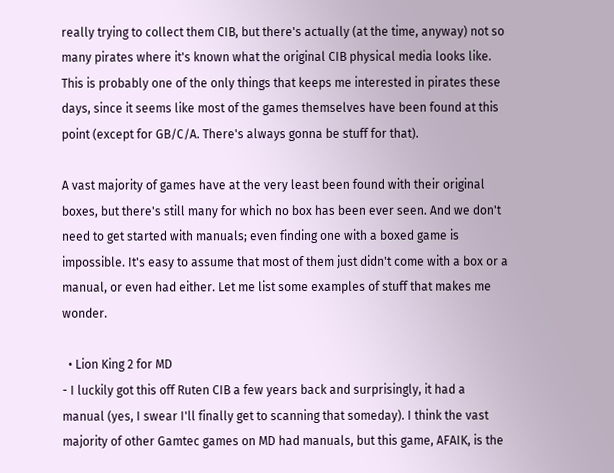really trying to collect them CIB, but there's actually (at the time, anyway) not so many pirates where it's known what the original CIB physical media looks like. This is probably one of the only things that keeps me interested in pirates these days, since it seems like most of the games themselves have been found at this point (except for GB/C/A. There's always gonna be stuff for that).

A vast majority of games have at the very least been found with their original boxes, but there's still many for which no box has been ever seen. And we don't need to get started with manuals; even finding one with a boxed game is impossible. It's easy to assume that most of them just didn't come with a box or a manual, or even had either. Let me list some examples of stuff that makes me wonder.

  • Lion King 2 for MD
- I luckily got this off Ruten CIB a few years back and surprisingly, it had a manual (yes, I swear I'll finally get to scanning that someday). I think the vast majority of other Gamtec games on MD had manuals, but this game, AFAIK, is the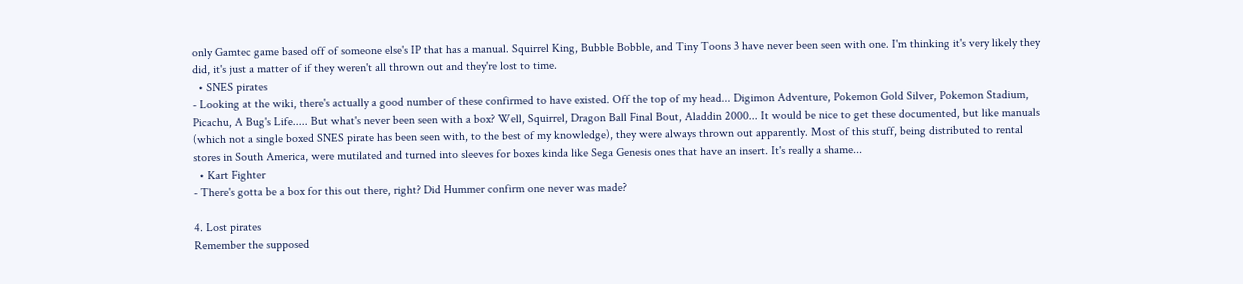only Gamtec game based off of someone else's IP that has a manual. Squirrel King, Bubble Bobble, and Tiny Toons 3 have never been seen with one. I'm thinking it's very likely they did, it's just a matter of if they weren't all thrown out and they're lost to time.
  • SNES pirates
- Looking at the wiki, there's actually a good number of these confirmed to have existed. Off the top of my head... Digimon Adventure, Pokemon Gold Silver, Pokemon Stadium, Picachu, A Bug's Life..... But what's never been seen with a box? Well, Squirrel, Dragon Ball Final Bout, Aladdin 2000... It would be nice to get these documented, but like manuals (which not a single boxed SNES pirate has been seen with, to the best of my knowledge), they were always thrown out apparently. Most of this stuff, being distributed to rental stores in South America, were mutilated and turned into sleeves for boxes kinda like Sega Genesis ones that have an insert. It's really a shame...
  • Kart Fighter
- There's gotta be a box for this out there, right? Did Hummer confirm one never was made?

4. Lost pirates
Remember the supposed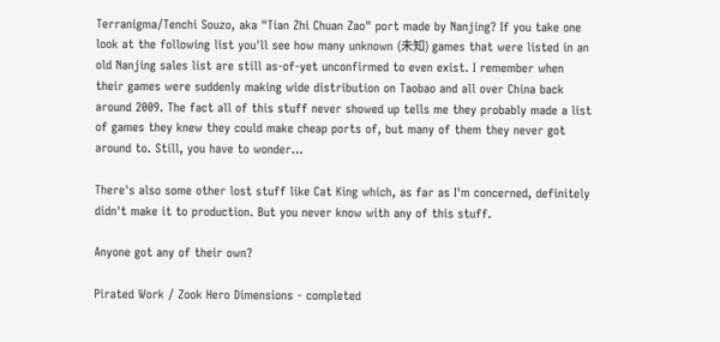Terranigma/Tenchi Souzo, aka "Tian Zhi Chuan Zao" port made by Nanjing? If you take one look at the following list you'll see how many unknown (未知) games that were listed in an old Nanjing sales list are still as-of-yet unconfirmed to even exist. I remember when their games were suddenly making wide distribution on Taobao and all over China back around 2009. The fact all of this stuff never showed up tells me they probably made a list of games they knew they could make cheap ports of, but many of them they never got around to. Still, you have to wonder...

There's also some other lost stuff like Cat King which, as far as I'm concerned, definitely didn't make it to production. But you never know with any of this stuff.

Anyone got any of their own?

Pirated Work / Zook Hero Dimensions - completed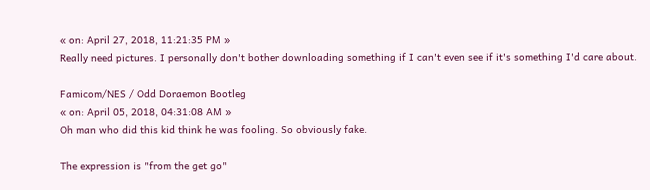« on: April 27, 2018, 11:21:35 PM »
Really need pictures. I personally don't bother downloading something if I can't even see if it's something I'd care about.

Famicom/NES / Odd Doraemon Bootleg
« on: April 05, 2018, 04:31:08 AM »
Oh man who did this kid think he was fooling. So obviously fake.

The expression is "from the get go"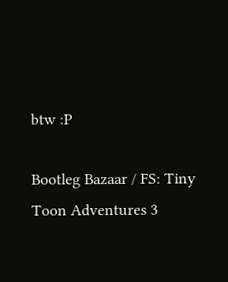btw :P

Bootleg Bazaar / FS: Tiny Toon Adventures 3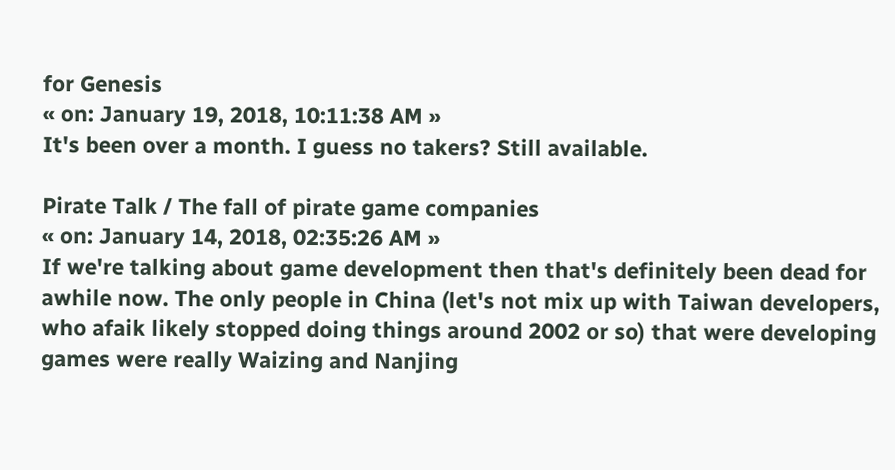for Genesis
« on: January 19, 2018, 10:11:38 AM »
It's been over a month. I guess no takers? Still available.

Pirate Talk / The fall of pirate game companies
« on: January 14, 2018, 02:35:26 AM »
If we're talking about game development then that's definitely been dead for awhile now. The only people in China (let's not mix up with Taiwan developers, who afaik likely stopped doing things around 2002 or so) that were developing games were really Waizing and Nanjing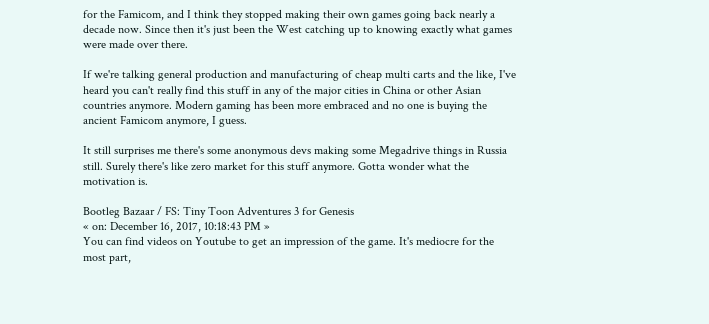for the Famicom, and I think they stopped making their own games going back nearly a decade now. Since then it's just been the West catching up to knowing exactly what games were made over there.

If we're talking general production and manufacturing of cheap multi carts and the like, I've heard you can't really find this stuff in any of the major cities in China or other Asian countries anymore. Modern gaming has been more embraced and no one is buying the ancient Famicom anymore, I guess.

It still surprises me there's some anonymous devs making some Megadrive things in Russia still. Surely there's like zero market for this stuff anymore. Gotta wonder what the motivation is.

Bootleg Bazaar / FS: Tiny Toon Adventures 3 for Genesis
« on: December 16, 2017, 10:18:43 PM »
You can find videos on Youtube to get an impression of the game. It's mediocre for the most part,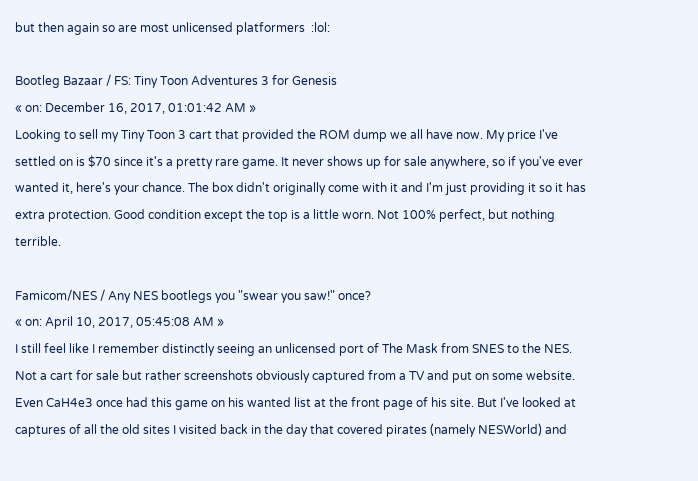but then again so are most unlicensed platformers  :lol:

Bootleg Bazaar / FS: Tiny Toon Adventures 3 for Genesis
« on: December 16, 2017, 01:01:42 AM »
Looking to sell my Tiny Toon 3 cart that provided the ROM dump we all have now. My price I've settled on is $70 since it's a pretty rare game. It never shows up for sale anywhere, so if you've ever wanted it, here's your chance. The box didn't originally come with it and I'm just providing it so it has extra protection. Good condition except the top is a little worn. Not 100% perfect, but nothing terrible.

Famicom/NES / Any NES bootlegs you "swear you saw!" once?
« on: April 10, 2017, 05:45:08 AM »
I still feel like I remember distinctly seeing an unlicensed port of The Mask from SNES to the NES. Not a cart for sale but rather screenshots obviously captured from a TV and put on some website. Even CaH4e3 once had this game on his wanted list at the front page of his site. But I've looked at captures of all the old sites I visited back in the day that covered pirates (namely NESWorld) and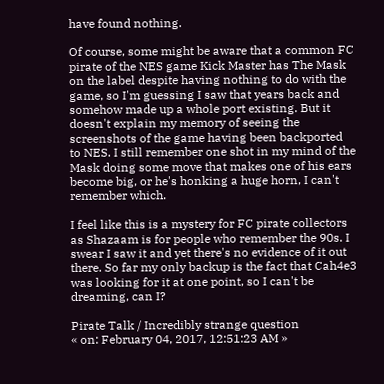have found nothing.

Of course, some might be aware that a common FC pirate of the NES game Kick Master has The Mask on the label despite having nothing to do with the game, so I'm guessing I saw that years back and somehow made up a whole port existing. But it doesn't explain my memory of seeing the screenshots of the game having been backported to NES. I still remember one shot in my mind of the Mask doing some move that makes one of his ears become big, or he's honking a huge horn, I can't remember which.

I feel like this is a mystery for FC pirate collectors as Shazaam is for people who remember the 90s. I swear I saw it and yet there's no evidence of it out there. So far my only backup is the fact that Cah4e3 was looking for it at one point, so I can't be dreaming, can I?

Pirate Talk / Incredibly strange question
« on: February 04, 2017, 12:51:23 AM »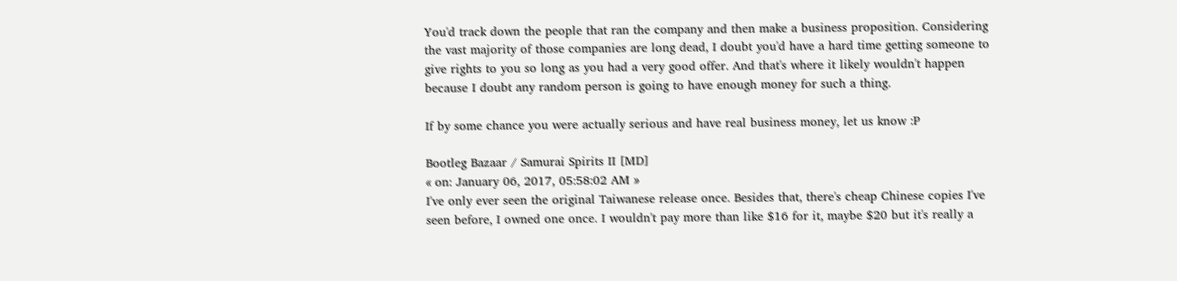You'd track down the people that ran the company and then make a business proposition. Considering the vast majority of those companies are long dead, I doubt you'd have a hard time getting someone to give rights to you so long as you had a very good offer. And that's where it likely wouldn't happen because I doubt any random person is going to have enough money for such a thing.

If by some chance you were actually serious and have real business money, let us know :P

Bootleg Bazaar / Samurai Spirits II [MD]
« on: January 06, 2017, 05:58:02 AM »
I've only ever seen the original Taiwanese release once. Besides that, there's cheap Chinese copies I've seen before, I owned one once. I wouldn't pay more than like $16 for it, maybe $20 but it's really a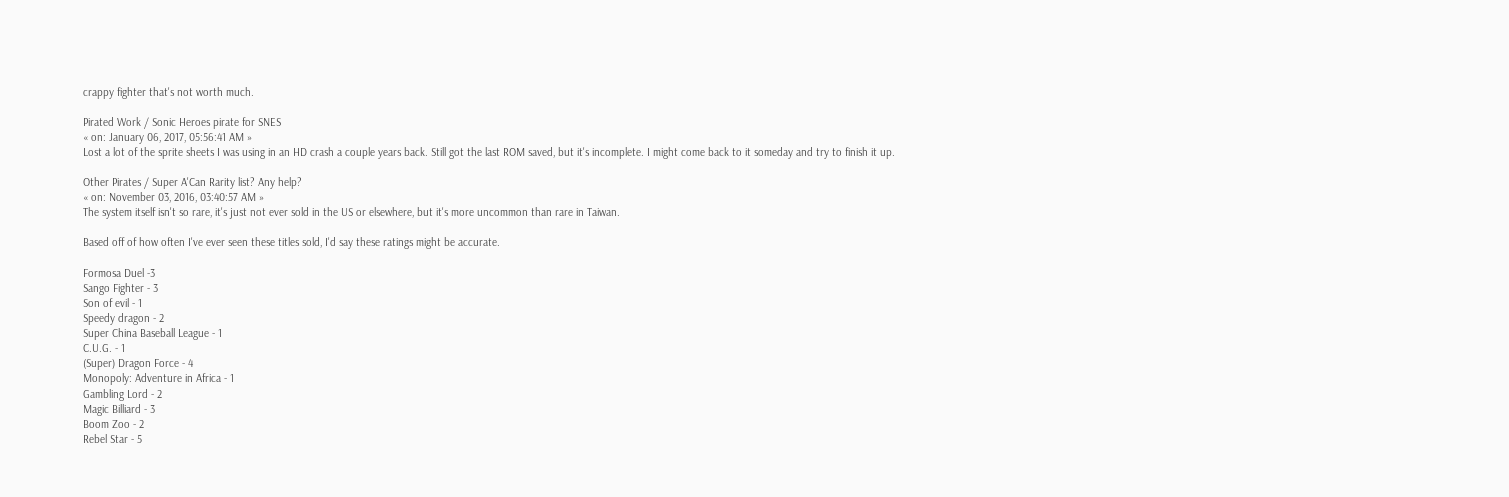crappy fighter that's not worth much.

Pirated Work / Sonic Heroes pirate for SNES
« on: January 06, 2017, 05:56:41 AM »
Lost a lot of the sprite sheets I was using in an HD crash a couple years back. Still got the last ROM saved, but it's incomplete. I might come back to it someday and try to finish it up.

Other Pirates / Super A'Can Rarity list? Any help?
« on: November 03, 2016, 03:40:57 AM »
The system itself isn't so rare, it's just not ever sold in the US or elsewhere, but it's more uncommon than rare in Taiwan.

Based off of how often I've ever seen these titles sold, I'd say these ratings might be accurate.

Formosa Duel -3
Sango Fighter - 3
Son of evil - 1
Speedy dragon - 2
Super China Baseball League - 1
C.U.G. - 1
(Super) Dragon Force - 4
Monopoly: Adventure in Africa - 1
Gambling Lord - 2
Magic Billiard - 3
Boom Zoo - 2
Rebel Star - 5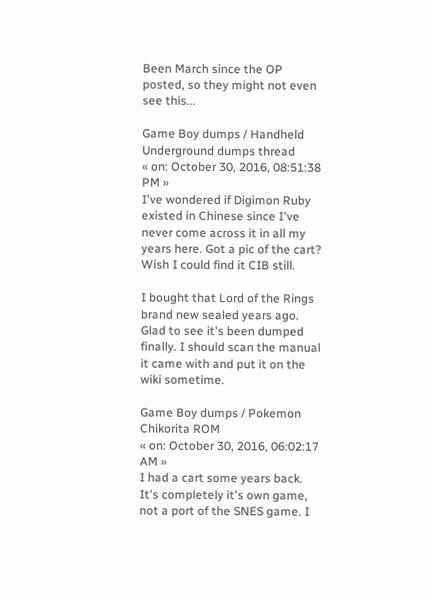Been March since the OP posted, so they might not even see this...

Game Boy dumps / Handheld Underground dumps thread
« on: October 30, 2016, 08:51:38 PM »
I've wondered if Digimon Ruby existed in Chinese since I've never come across it in all my years here. Got a pic of the cart? Wish I could find it CIB still.

I bought that Lord of the Rings brand new sealed years ago. Glad to see it's been dumped finally. I should scan the manual it came with and put it on the wiki sometime.

Game Boy dumps / Pokemon Chikorita ROM
« on: October 30, 2016, 06:02:17 AM »
I had a cart some years back. It's completely it's own game, not a port of the SNES game. I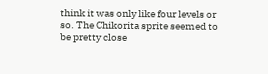think it was only like four levels or so. The Chikorita sprite seemed to be pretty close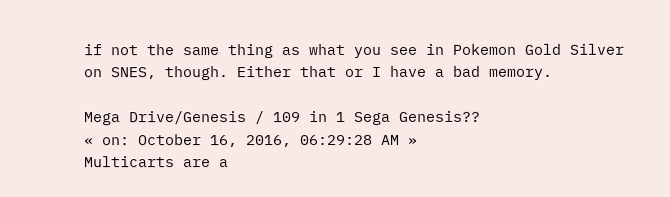if not the same thing as what you see in Pokemon Gold Silver on SNES, though. Either that or I have a bad memory.

Mega Drive/Genesis / 109 in 1 Sega Genesis??
« on: October 16, 2016, 06:29:28 AM »
Multicarts are a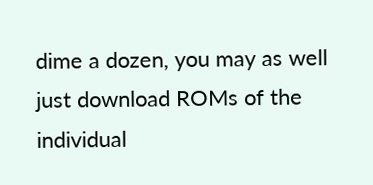dime a dozen, you may as well just download ROMs of the individual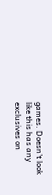games. Doesn't look like this has any exclusives on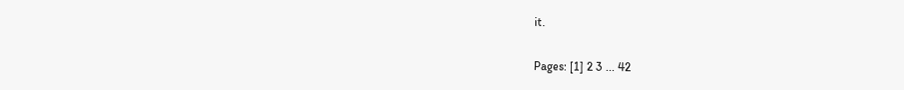it.

Pages: [1] 2 3 ... 42